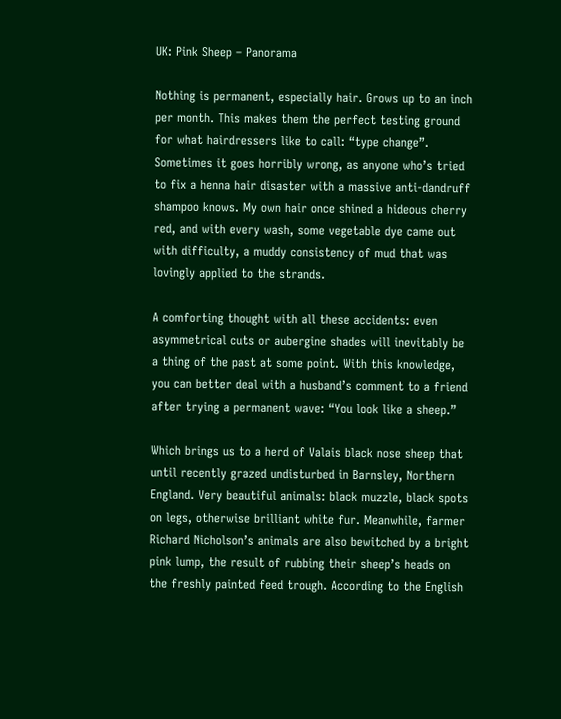UK: Pink Sheep – Panorama

Nothing is permanent, especially hair. Grows up to an inch per month. This makes them the perfect testing ground for what hairdressers like to call: “type change”. Sometimes it goes horribly wrong, as anyone who’s tried to fix a henna hair disaster with a massive anti-dandruff shampoo knows. My own hair once shined a hideous cherry red, and with every wash, some vegetable dye came out with difficulty, a muddy consistency of mud that was lovingly applied to the strands.

A comforting thought with all these accidents: even asymmetrical cuts or aubergine shades will inevitably be a thing of the past at some point. With this knowledge, you can better deal with a husband’s comment to a friend after trying a permanent wave: “You look like a sheep.”

Which brings us to a herd of Valais black nose sheep that until recently grazed undisturbed in Barnsley, Northern England. Very beautiful animals: black muzzle, black spots on legs, otherwise brilliant white fur. Meanwhile, farmer Richard Nicholson’s animals are also bewitched by a bright pink lump, the result of rubbing their sheep’s heads on the freshly painted feed trough. According to the English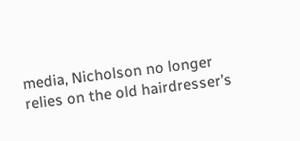media, Nicholson no longer relies on the old hairdresser’s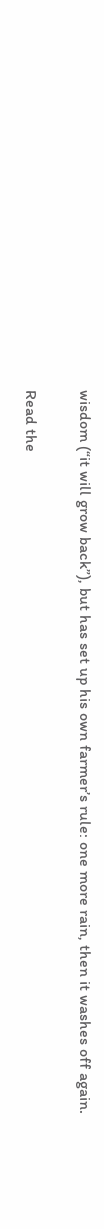wisdom (“it will grow back”), but has set up his own farmer’s rule: one more rain, then it washes off again.

Read the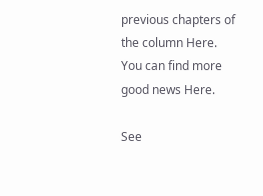previous chapters of the column Here. You can find more good news Here.

See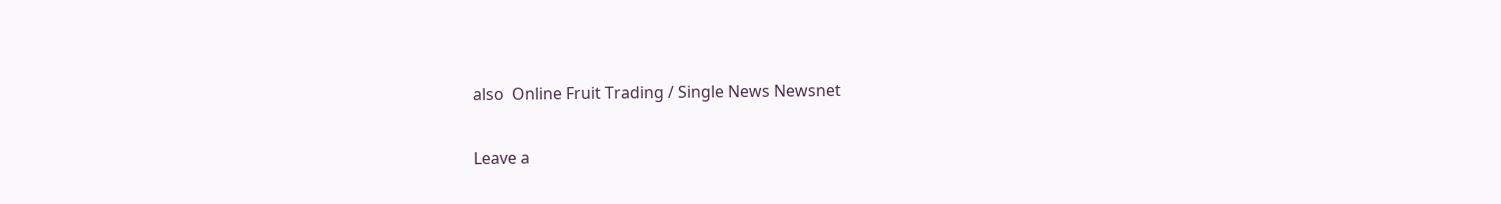also  Online Fruit Trading / Single News Newsnet

Leave a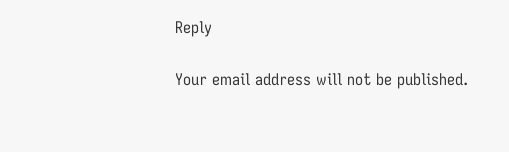Reply

Your email address will not be published.